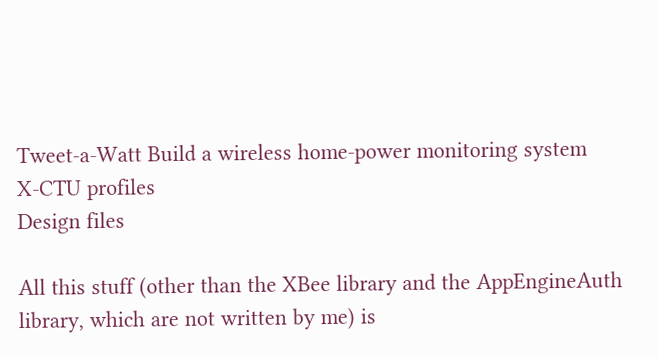Tweet-a-Watt Build a wireless home-power monitoring system
X-CTU profiles
Design files

All this stuff (other than the XBee library and the AppEngineAuth library, which are not written by me) is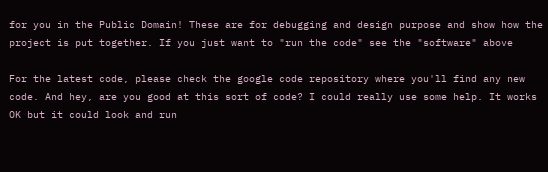for you in the Public Domain! These are for debugging and design purpose and show how the project is put together. If you just want to "run the code" see the "software" above

For the latest code, please check the google code repository where you'll find any new code. And hey, are you good at this sort of code? I could really use some help. It works OK but it could look and run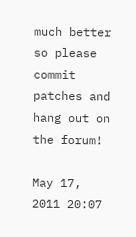much better so please commit patches and hang out on the forum!

May 17, 2011 20:07